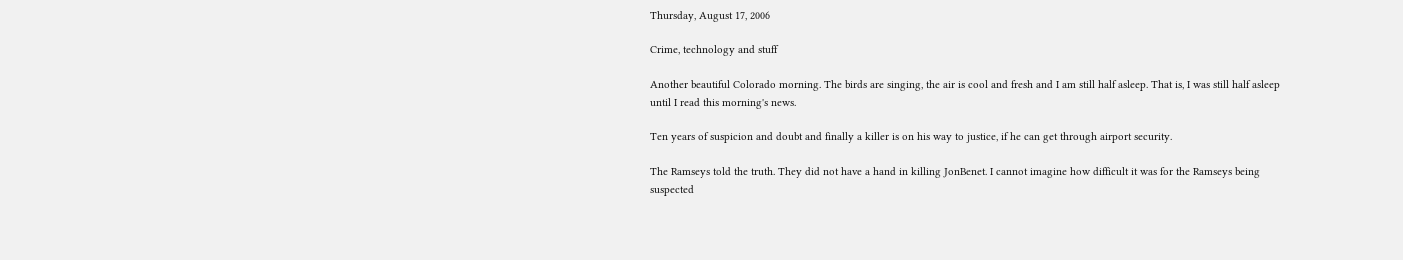Thursday, August 17, 2006

Crime, technology and stuff

Another beautiful Colorado morning. The birds are singing, the air is cool and fresh and I am still half asleep. That is, I was still half asleep until I read this morning's news.

Ten years of suspicion and doubt and finally a killer is on his way to justice, if he can get through airport security.

The Ramseys told the truth. They did not have a hand in killing JonBenet. I cannot imagine how difficult it was for the Ramseys being suspected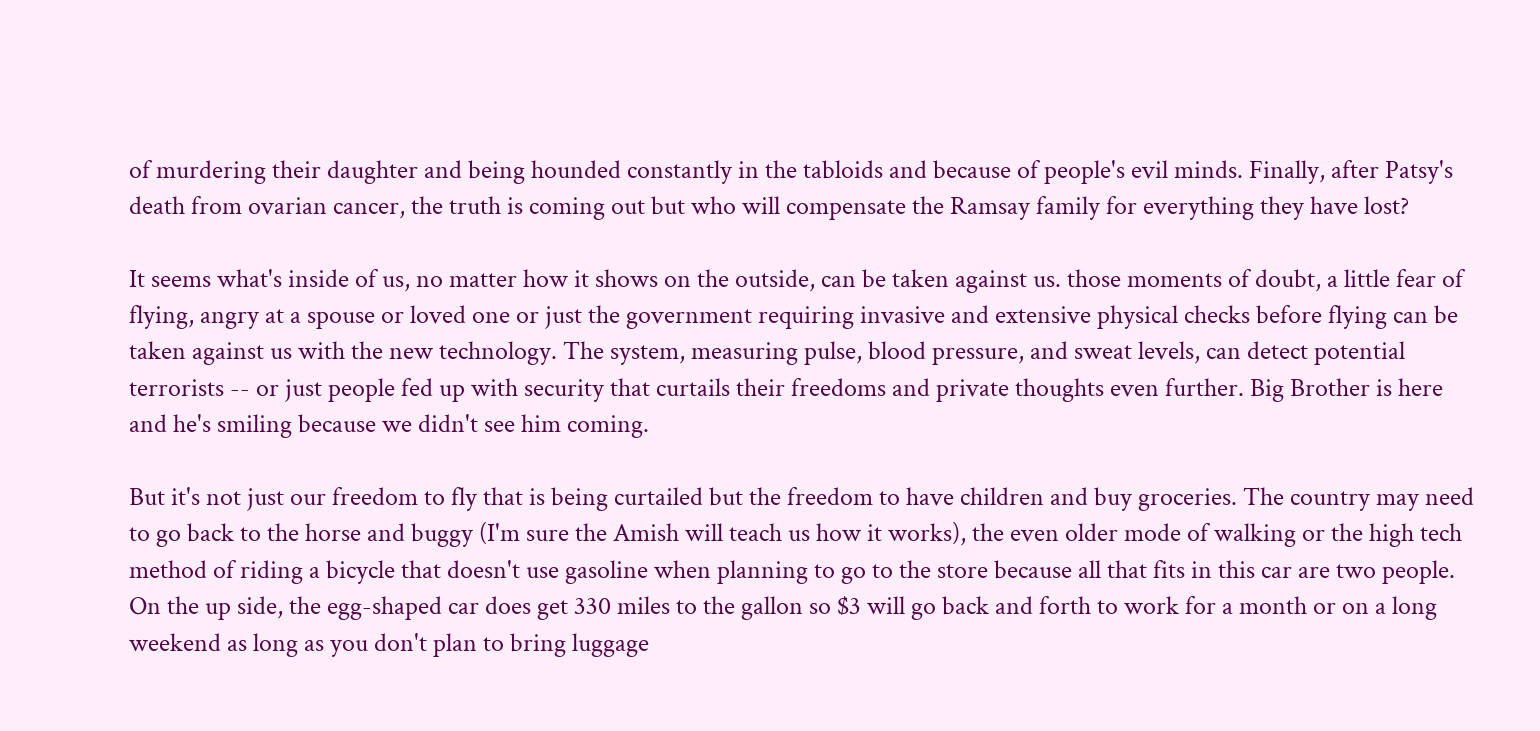of murdering their daughter and being hounded constantly in the tabloids and because of people's evil minds. Finally, after Patsy's death from ovarian cancer, the truth is coming out but who will compensate the Ramsay family for everything they have lost?

It seems what's inside of us, no matter how it shows on the outside, can be taken against us. those moments of doubt, a little fear of flying, angry at a spouse or loved one or just the government requiring invasive and extensive physical checks before flying can be taken against us with the new technology. The system, measuring pulse, blood pressure, and sweat levels, can detect potential terrorists -- or just people fed up with security that curtails their freedoms and private thoughts even further. Big Brother is here and he's smiling because we didn't see him coming.

But it's not just our freedom to fly that is being curtailed but the freedom to have children and buy groceries. The country may need to go back to the horse and buggy (I'm sure the Amish will teach us how it works), the even older mode of walking or the high tech method of riding a bicycle that doesn't use gasoline when planning to go to the store because all that fits in this car are two people. On the up side, the egg-shaped car does get 330 miles to the gallon so $3 will go back and forth to work for a month or on a long weekend as long as you don't plan to bring luggage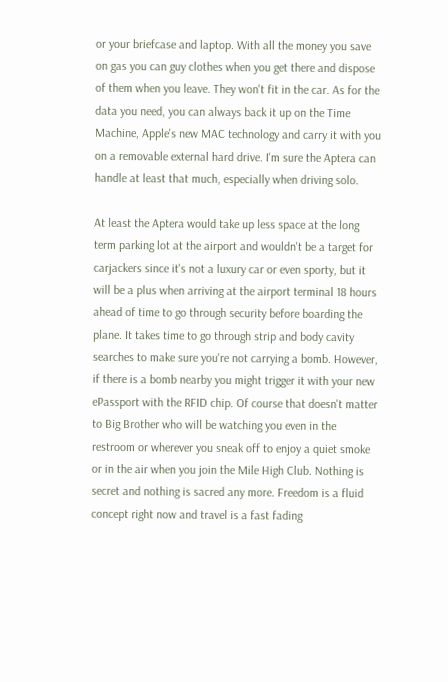or your briefcase and laptop. With all the money you save on gas you can guy clothes when you get there and dispose of them when you leave. They won't fit in the car. As for the data you need, you can always back it up on the Time Machine, Apple's new MAC technology and carry it with you on a removable external hard drive. I'm sure the Aptera can handle at least that much, especially when driving solo.

At least the Aptera would take up less space at the long term parking lot at the airport and wouldn't be a target for carjackers since it's not a luxury car or even sporty, but it will be a plus when arriving at the airport terminal 18 hours ahead of time to go through security before boarding the plane. It takes time to go through strip and body cavity searches to make sure you're not carrying a bomb. However, if there is a bomb nearby you might trigger it with your new ePassport with the RFID chip. Of course that doesn't matter to Big Brother who will be watching you even in the restroom or wherever you sneak off to enjoy a quiet smoke or in the air when you join the Mile High Club. Nothing is secret and nothing is sacred any more. Freedom is a fluid concept right now and travel is a fast fading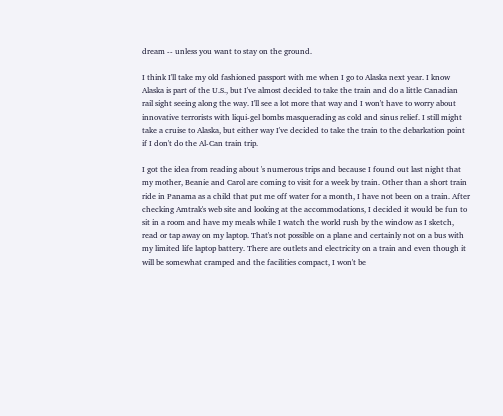dream -- unless you want to stay on the ground.

I think I'll take my old fashioned passport with me when I go to Alaska next year. I know Alaska is part of the U.S., but I've almost decided to take the train and do a little Canadian rail sight seeing along the way. I'll see a lot more that way and I won't have to worry about innovative terrorists with liqui-gel bombs masquerading as cold and sinus relief. I still might take a cruise to Alaska, but either way I've decided to take the train to the debarkation point if I don't do the Al-Can train trip.

I got the idea from reading about 's numerous trips and because I found out last night that my mother, Beanie and Carol are coming to visit for a week by train. Other than a short train ride in Panama as a child that put me off water for a month, I have not been on a train. After checking Amtrak's web site and looking at the accommodations, I decided it would be fun to sit in a room and have my meals while I watch the world rush by the window as I sketch, read or tap away on my laptop. That's not possible on a plane and certainly not on a bus with my limited life laptop battery. There are outlets and electricity on a train and even though it will be somewhat cramped and the facilities compact, I won't be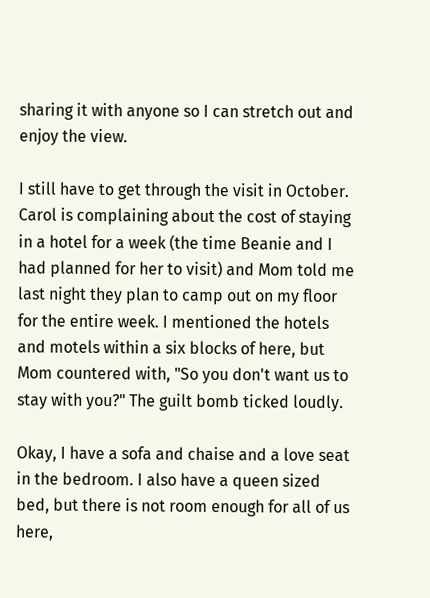sharing it with anyone so I can stretch out and enjoy the view.

I still have to get through the visit in October. Carol is complaining about the cost of staying in a hotel for a week (the time Beanie and I had planned for her to visit) and Mom told me last night they plan to camp out on my floor for the entire week. I mentioned the hotels and motels within a six blocks of here, but Mom countered with, "So you don't want us to stay with you?" The guilt bomb ticked loudly.

Okay, I have a sofa and chaise and a love seat in the bedroom. I also have a queen sized bed, but there is not room enough for all of us here,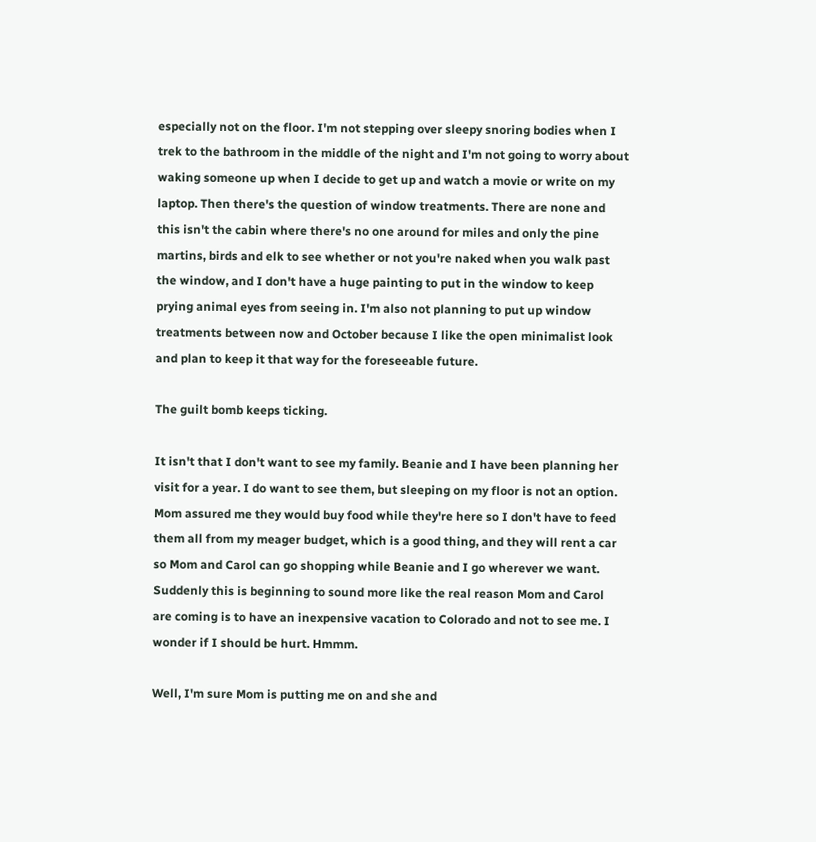especially not on the floor. I'm not stepping over sleepy snoring bodies when I trek to the bathroom in the middle of the night and I'm not going to worry about waking someone up when I decide to get up and watch a movie or write on my laptop. Then there's the question of window treatments. There are none and this isn't the cabin where there's no one around for miles and only the pine martins, birds and elk to see whether or not you're naked when you walk past the window, and I don't have a huge painting to put in the window to keep prying animal eyes from seeing in. I'm also not planning to put up window treatments between now and October because I like the open minimalist look and plan to keep it that way for the foreseeable future.

The guilt bomb keeps ticking.

It isn't that I don't want to see my family. Beanie and I have been planning her visit for a year. I do want to see them, but sleeping on my floor is not an option. Mom assured me they would buy food while they're here so I don't have to feed them all from my meager budget, which is a good thing, and they will rent a car so Mom and Carol can go shopping while Beanie and I go wherever we want. Suddenly this is beginning to sound more like the real reason Mom and Carol are coming is to have an inexpensive vacation to Colorado and not to see me. I wonder if I should be hurt. Hmmm.

Well, I'm sure Mom is putting me on and she and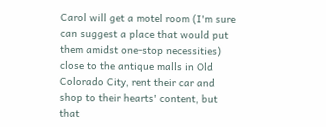Carol will get a motel room (I'm sure can suggest a place that would put them amidst one-stop necessities) close to the antique malls in Old Colorado City, rent their car and shop to their hearts' content, but that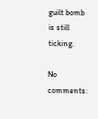guilt bomb is still ticking.

No comments: